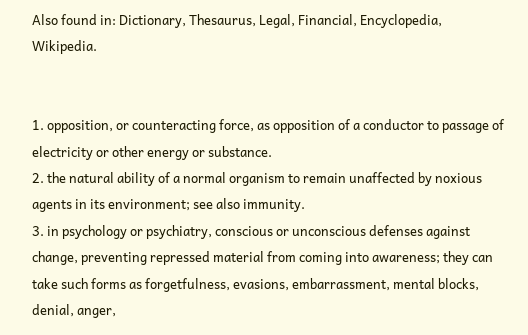Also found in: Dictionary, Thesaurus, Legal, Financial, Encyclopedia, Wikipedia.


1. opposition, or counteracting force, as opposition of a conductor to passage of electricity or other energy or substance.
2. the natural ability of a normal organism to remain unaffected by noxious agents in its environment; see also immunity.
3. in psychology or psychiatry, conscious or unconscious defenses against change, preventing repressed material from coming into awareness; they can take such forms as forgetfulness, evasions, embarrassment, mental blocks, denial, anger,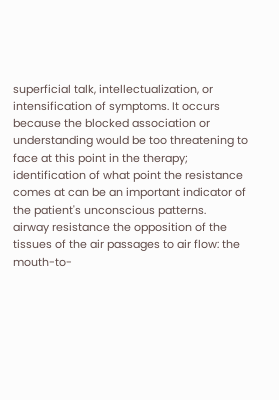superficial talk, intellectualization, or intensification of symptoms. It occurs because the blocked association or understanding would be too threatening to face at this point in the therapy; identification of what point the resistance comes at can be an important indicator of the patient's unconscious patterns.
airway resistance the opposition of the tissues of the air passages to air flow: the mouth-to-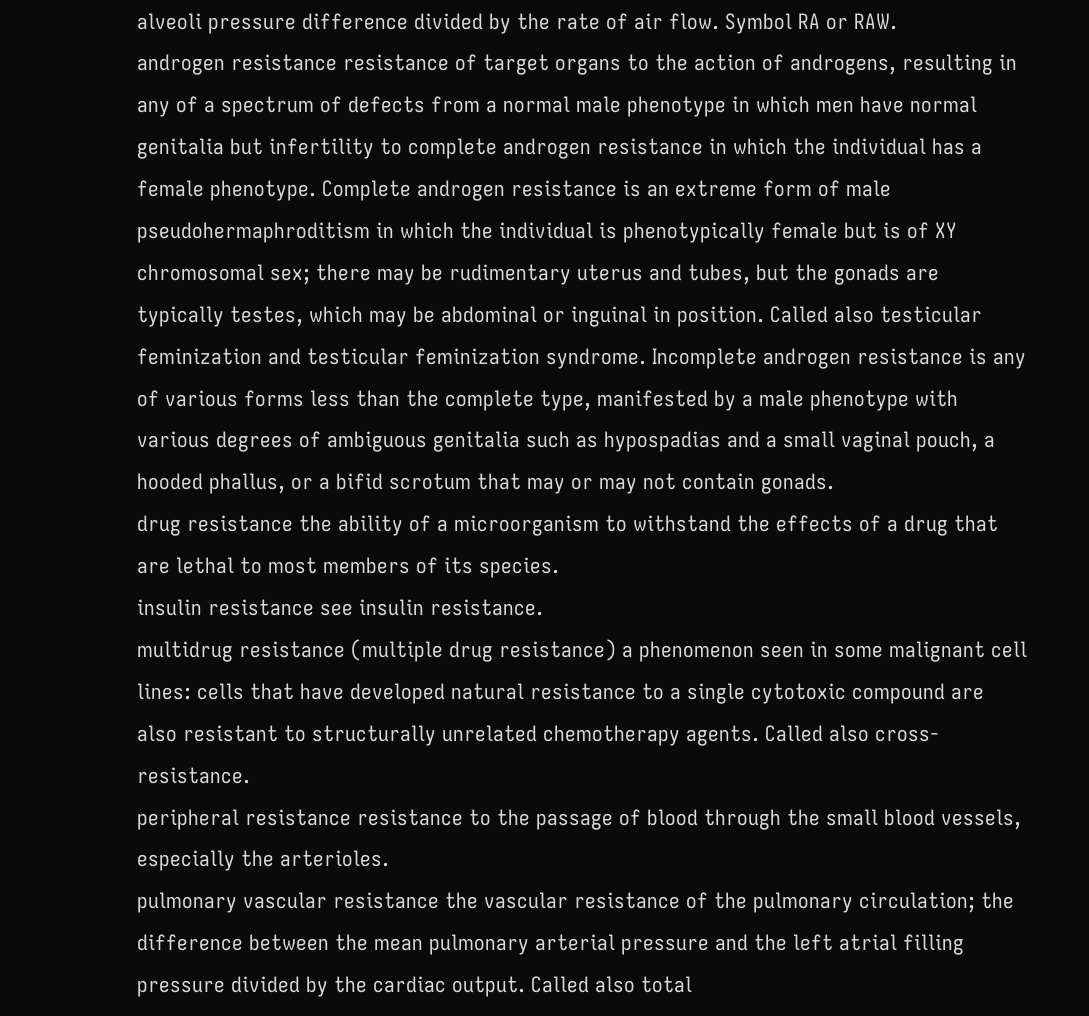alveoli pressure difference divided by the rate of air flow. Symbol RA or RAW.
androgen resistance resistance of target organs to the action of androgens, resulting in any of a spectrum of defects from a normal male phenotype in which men have normal genitalia but infertility to complete androgen resistance in which the individual has a female phenotype. Complete androgen resistance is an extreme form of male pseudohermaphroditism in which the individual is phenotypically female but is of XY chromosomal sex; there may be rudimentary uterus and tubes, but the gonads are typically testes, which may be abdominal or inguinal in position. Called also testicular feminization and testicular feminization syndrome. Incomplete androgen resistance is any of various forms less than the complete type, manifested by a male phenotype with various degrees of ambiguous genitalia such as hypospadias and a small vaginal pouch, a hooded phallus, or a bifid scrotum that may or may not contain gonads.
drug resistance the ability of a microorganism to withstand the effects of a drug that are lethal to most members of its species.
insulin resistance see insulin resistance.
multidrug resistance (multiple drug resistance) a phenomenon seen in some malignant cell lines: cells that have developed natural resistance to a single cytotoxic compound are also resistant to structurally unrelated chemotherapy agents. Called also cross-resistance.
peripheral resistance resistance to the passage of blood through the small blood vessels, especially the arterioles.
pulmonary vascular resistance the vascular resistance of the pulmonary circulation; the difference between the mean pulmonary arterial pressure and the left atrial filling pressure divided by the cardiac output. Called also total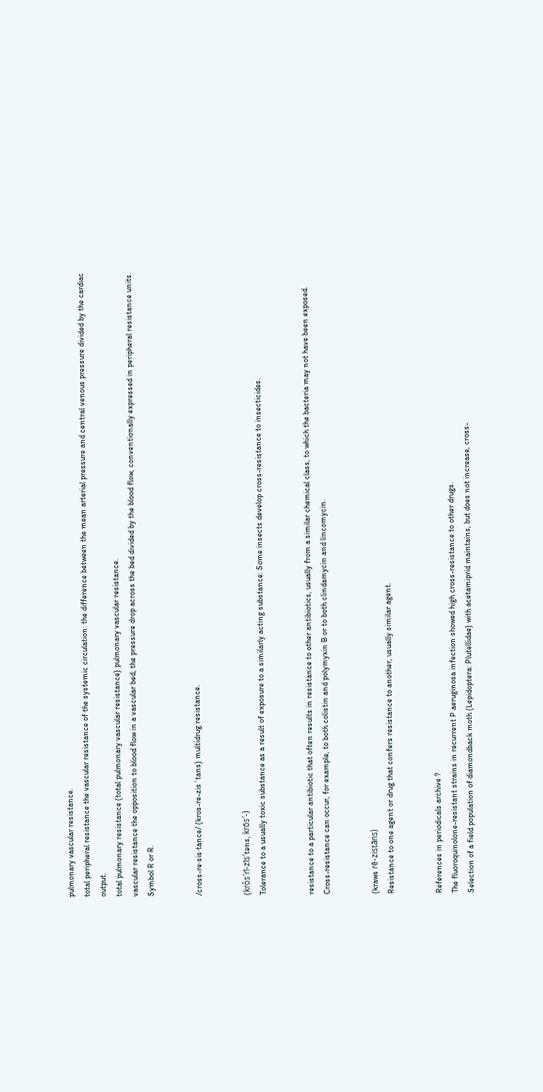pulmonary vascular resistance.
total peripheral resistance the vascular resistance of the systemic circulation: the difference between the mean arterial pressure and central venous pressure divided by the cardiac output.
total pulmonary resistance (total pulmonary vascular resistance) pulmonary vascular resistance.
vascular resistance the opposition to blood flow in a vascular bed; the pressure drop across the bed divided by the blood flow, conventionally expressed in peripheral resistance units. Symbol R or R.


/cross-re·sis·tance/ (kros-re-zis´tans) multidrug resistance.


(krôs′rĭ-zĭs′təns, krŏs′-)
Tolerance to a usually toxic substance as a result of exposure to a similarly acting substance: Some insects develop cross-resistance to insecticides.


resistance to a particular antibiotic that often results in resistance to other antibiotics, usually from a similar chemical class, to which the bacteria may not have been exposed. Cross-resistance can occur, for example, to both colistin and polymyxin B or to both clindamycin and lincomycin.


(kraws rĕ-zistăns)
Resistance to one agent or drug that confers resistance to another, usually similar agent.


References in periodicals archive ?
The fluoroquinolone-resistant strains in recurrent P aeruginosa infection showed high cross-resistance to other drugs.
Selection of a field population of diamondback moth (Lepidoptera: Plutellidae) with acetamiprid maintains, but does not increase, cross-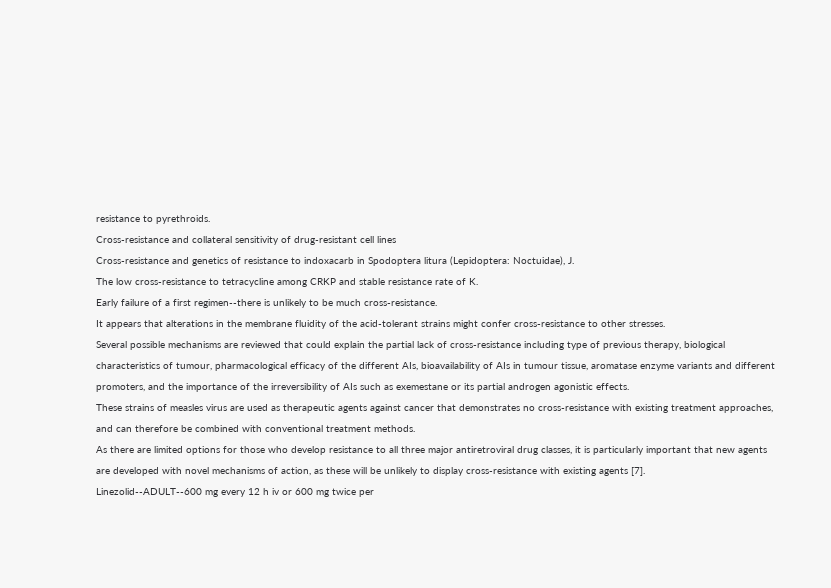resistance to pyrethroids.
Cross-resistance and collateral sensitivity of drug-resistant cell lines
Cross-resistance and genetics of resistance to indoxacarb in Spodoptera litura (Lepidoptera: Noctuidae), J.
The low cross-resistance to tetracycline among CRKP and stable resistance rate of K.
Early failure of a first regimen--there is unlikely to be much cross-resistance.
It appears that alterations in the membrane fluidity of the acid-tolerant strains might confer cross-resistance to other stresses.
Several possible mechanisms are reviewed that could explain the partial lack of cross-resistance including type of previous therapy, biological characteristics of tumour, pharmacological efficacy of the different AIs, bioavailability of AIs in tumour tissue, aromatase enzyme variants and different promoters, and the importance of the irreversibility of AIs such as exemestane or its partial androgen agonistic effects.
These strains of measles virus are used as therapeutic agents against cancer that demonstrates no cross-resistance with existing treatment approaches, and can therefore be combined with conventional treatment methods.
As there are limited options for those who develop resistance to all three major antiretroviral drug classes, it is particularly important that new agents are developed with novel mechanisms of action, as these will be unlikely to display cross-resistance with existing agents [7].
Linezolid--ADULT--600 mg every 12 h iv or 600 mg twice per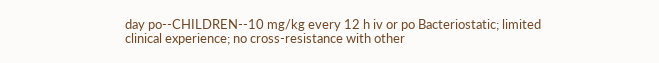day po--CHILDREN--10 mg/kg every 12 h iv or po Bacteriostatic; limited clinical experience; no cross-resistance with other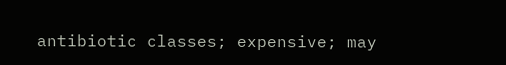antibiotic classes; expensive; may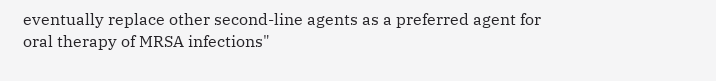eventually replace other second-line agents as a preferred agent for oral therapy of MRSA infections"